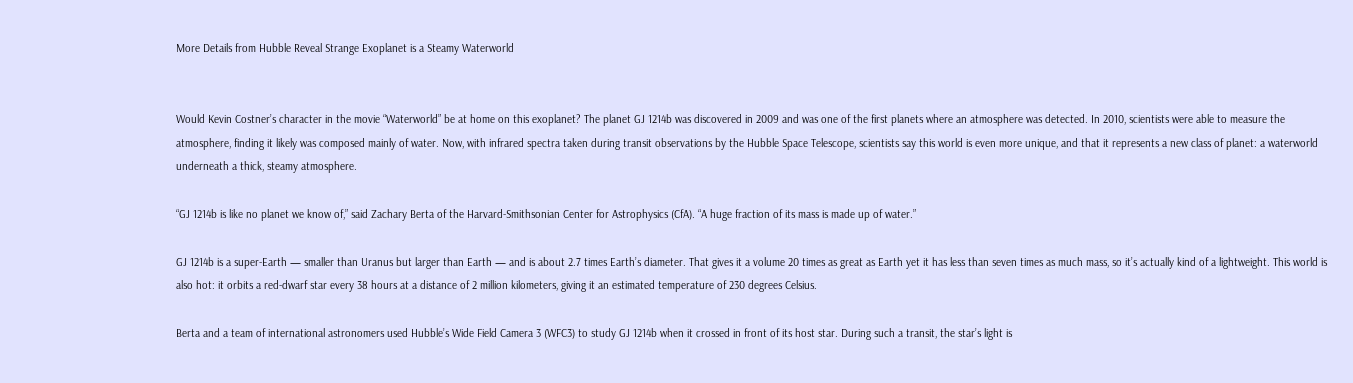More Details from Hubble Reveal Strange Exoplanet is a Steamy Waterworld


Would Kevin Costner’s character in the movie “Waterworld” be at home on this exoplanet? The planet GJ 1214b was discovered in 2009 and was one of the first planets where an atmosphere was detected. In 2010, scientists were able to measure the atmosphere, finding it likely was composed mainly of water. Now, with infrared spectra taken during transit observations by the Hubble Space Telescope, scientists say this world is even more unique, and that it represents a new class of planet: a waterworld underneath a thick, steamy atmosphere.

“GJ 1214b is like no planet we know of,” said Zachary Berta of the Harvard-Smithsonian Center for Astrophysics (CfA). “A huge fraction of its mass is made up of water.”

GJ 1214b is a super-Earth — smaller than Uranus but larger than Earth — and is about 2.7 times Earth’s diameter. That gives it a volume 20 times as great as Earth yet it has less than seven times as much mass, so it’s actually kind of a lightweight. This world is also hot: it orbits a red-dwarf star every 38 hours at a distance of 2 million kilometers, giving it an estimated temperature of 230 degrees Celsius.

Berta and a team of international astronomers used Hubble’s Wide Field Camera 3 (WFC3) to study GJ 1214b when it crossed in front of its host star. During such a transit, the star’s light is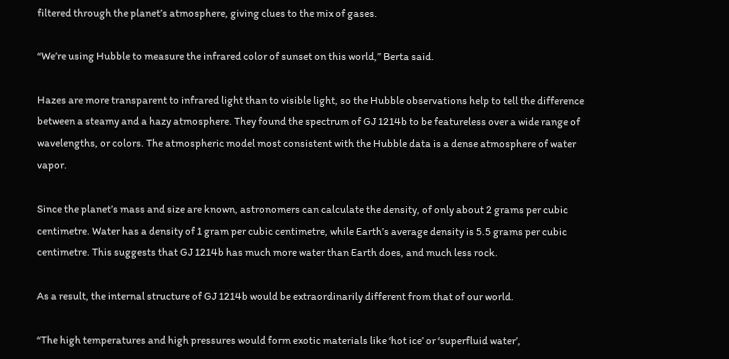filtered through the planet’s atmosphere, giving clues to the mix of gases.

“We’re using Hubble to measure the infrared color of sunset on this world,” Berta said.

Hazes are more transparent to infrared light than to visible light, so the Hubble observations help to tell the difference between a steamy and a hazy atmosphere. They found the spectrum of GJ 1214b to be featureless over a wide range of wavelengths, or colors. The atmospheric model most consistent with the Hubble data is a dense atmosphere of water vapor.

Since the planet’s mass and size are known, astronomers can calculate the density, of only about 2 grams per cubic centimetre. Water has a density of 1 gram per cubic centimetre, while Earth’s average density is 5.5 grams per cubic centimetre. This suggests that GJ 1214b has much more water than Earth does, and much less rock.

As a result, the internal structure of GJ 1214b would be extraordinarily different from that of our world.

“The high temperatures and high pressures would form exotic materials like ‘hot ice’ or ‘superfluid water’,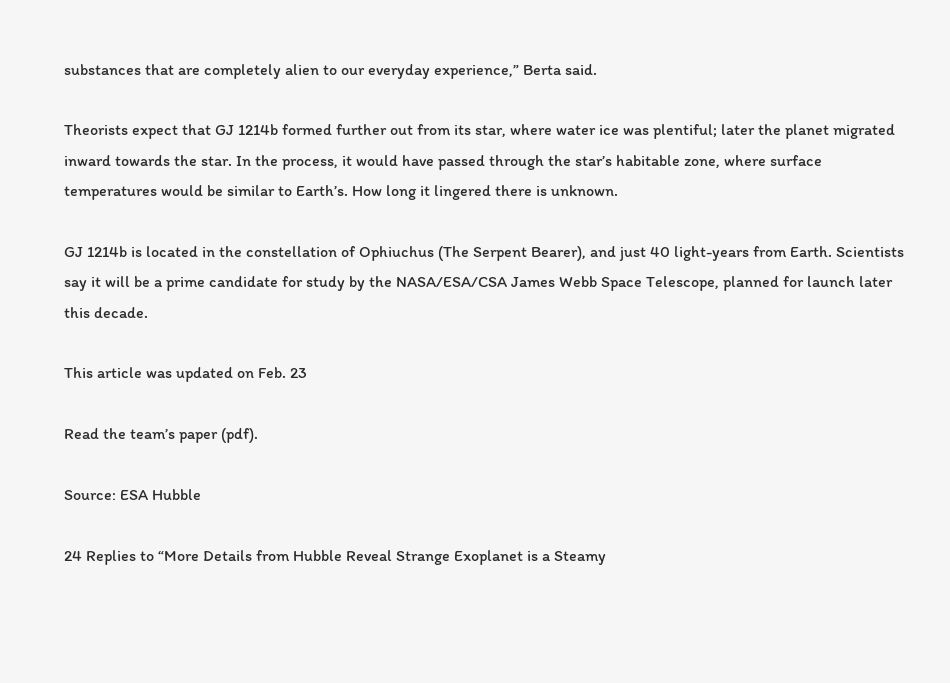substances that are completely alien to our everyday experience,” Berta said.

Theorists expect that GJ 1214b formed further out from its star, where water ice was plentiful; later the planet migrated inward towards the star. In the process, it would have passed through the star’s habitable zone, where surface temperatures would be similar to Earth’s. How long it lingered there is unknown.

GJ 1214b is located in the constellation of Ophiuchus (The Serpent Bearer), and just 40 light-years from Earth. Scientists say it will be a prime candidate for study by the NASA/ESA/CSA James Webb Space Telescope, planned for launch later this decade.

This article was updated on Feb. 23

Read the team’s paper (pdf).

Source: ESA Hubble

24 Replies to “More Details from Hubble Reveal Strange Exoplanet is a Steamy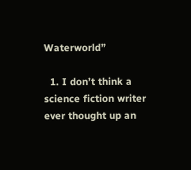Waterworld”

  1. I don’t think a science fiction writer ever thought up an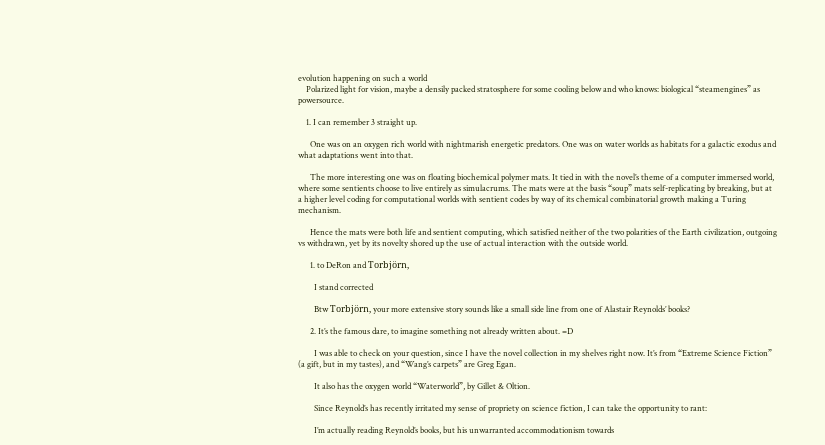evolution happening on such a world
    Polarized light for vision, maybe a densily packed stratosphere for some cooling below and who knows: biological “steamengines” as powersource.

    1. I can remember 3 straight up.

      One was on an oxygen rich world with nightmarish energetic predators. One was on water worlds as habitats for a galactic exodus and what adaptations went into that.

      The more interesting one was on floating biochemical polymer mats. It tied in with the novel’s theme of a computer immersed world, where some sentients choose to live entirely as simulacrums. The mats were at the basis “soup” mats self-replicating by breaking, but at a higher level coding for computational worlds with sentient codes by way of its chemical combinatorial growth making a Turing mechanism.

      Hence the mats were both life and sentient computing, which satisfied neither of the two polarities of the Earth civilization, outgoing vs withdrawn, yet by its novelty shored up the use of actual interaction with the outside world.

      1. to DeRon and Torbjörn,

        I stand corrected

        Btw Torbjörn, your more extensive story sounds like a small side line from one of Alastair Reynolds’ books?

      2. It’s the famous dare, to imagine something not already written about. =D

        I was able to check on your question, since I have the novel collection in my shelves right now. It’s from “Extreme Science Fiction” (a gift, but in my tastes), and “Wang’s carpets” are Greg Egan.

        It also has the oxygen world “Waterworld”, by Gillet & Oltion.

        Since Reynold’s has recently irritated my sense of propriety on science fiction, I can take the opportunity to rant:

        I’m actually reading Reynold’s books, but his unwarranted accommodationism towards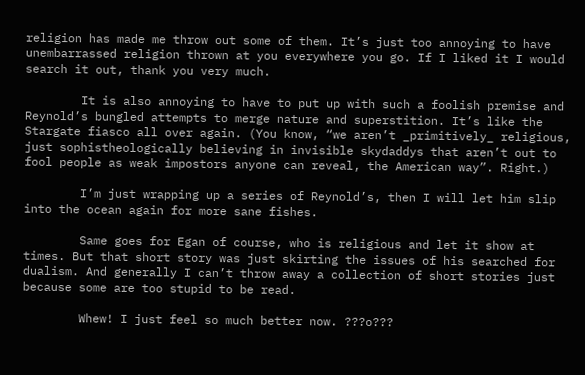religion has made me throw out some of them. It’s just too annoying to have unembarrassed religion thrown at you everywhere you go. If I liked it I would search it out, thank you very much.

        It is also annoying to have to put up with such a foolish premise and Reynold’s bungled attempts to merge nature and superstition. It’s like the Stargate fiasco all over again. (You know, “we aren’t _primitively_ religious, just sophistheologically believing in invisible skydaddys that aren’t out to fool people as weak impostors anyone can reveal, the American way”. Right.)

        I’m just wrapping up a series of Reynold’s, then I will let him slip into the ocean again for more sane fishes.

        Same goes for Egan of course, who is religious and let it show at times. But that short story was just skirting the issues of his searched for dualism. And generally I can’t throw away a collection of short stories just because some are too stupid to be read.

        Whew! I just feel so much better now. ???o???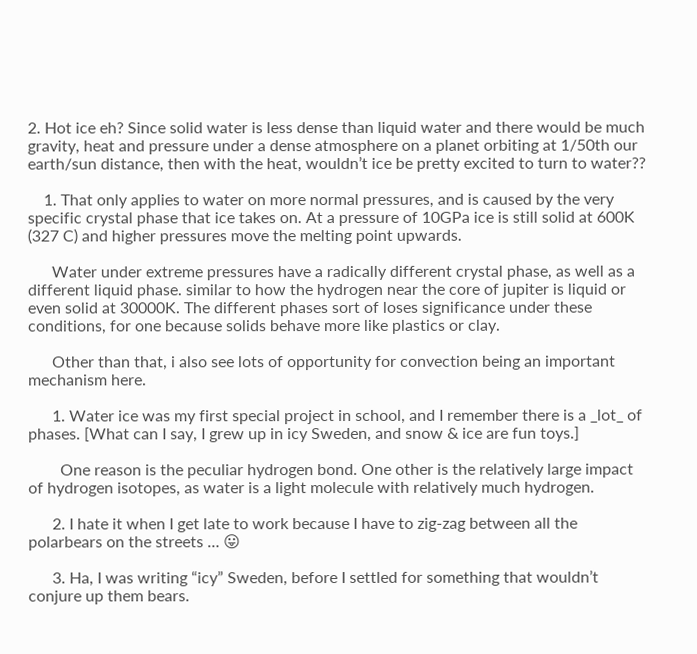2. Hot ice eh? Since solid water is less dense than liquid water and there would be much gravity, heat and pressure under a dense atmosphere on a planet orbiting at 1/50th our earth/sun distance, then with the heat, wouldn’t ice be pretty excited to turn to water??

    1. That only applies to water on more normal pressures, and is caused by the very specific crystal phase that ice takes on. At a pressure of 10GPa ice is still solid at 600K (327 C) and higher pressures move the melting point upwards.

      Water under extreme pressures have a radically different crystal phase, as well as a different liquid phase. similar to how the hydrogen near the core of jupiter is liquid or even solid at 30000K. The different phases sort of loses significance under these conditions, for one because solids behave more like plastics or clay.

      Other than that, i also see lots of opportunity for convection being an important mechanism here.

      1. Water ice was my first special project in school, and I remember there is a _lot_ of phases. [What can I say, I grew up in icy Sweden, and snow & ice are fun toys.]

        One reason is the peculiar hydrogen bond. One other is the relatively large impact of hydrogen isotopes, as water is a light molecule with relatively much hydrogen.

      2. I hate it when I get late to work because I have to zig-zag between all the polarbears on the streets … 😛

      3. Ha, I was writing “icy” Sweden, before I settled for something that wouldn’t conjure up them bears.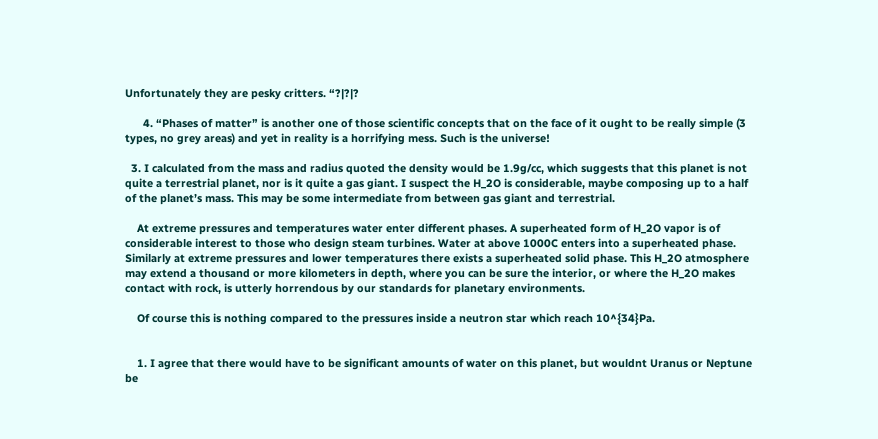Unfortunately they are pesky critters. “?|?|?

      4. “Phases of matter” is another one of those scientific concepts that on the face of it ought to be really simple (3 types, no grey areas) and yet in reality is a horrifying mess. Such is the universe!

  3. I calculated from the mass and radius quoted the density would be 1.9g/cc, which suggests that this planet is not quite a terrestrial planet, nor is it quite a gas giant. I suspect the H_2O is considerable, maybe composing up to a half of the planet’s mass. This may be some intermediate from between gas giant and terrestrial.

    At extreme pressures and temperatures water enter different phases. A superheated form of H_2O vapor is of considerable interest to those who design steam turbines. Water at above 1000C enters into a superheated phase. Similarly at extreme pressures and lower temperatures there exists a superheated solid phase. This H_2O atmosphere may extend a thousand or more kilometers in depth, where you can be sure the interior, or where the H_2O makes contact with rock, is utterly horrendous by our standards for planetary environments.

    Of course this is nothing compared to the pressures inside a neutron star which reach 10^{34}Pa.


    1. I agree that there would have to be significant amounts of water on this planet, but wouldnt Uranus or Neptune be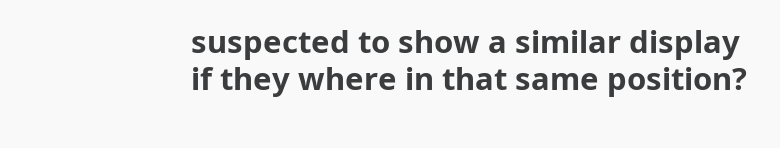suspected to show a similar display if they where in that same position?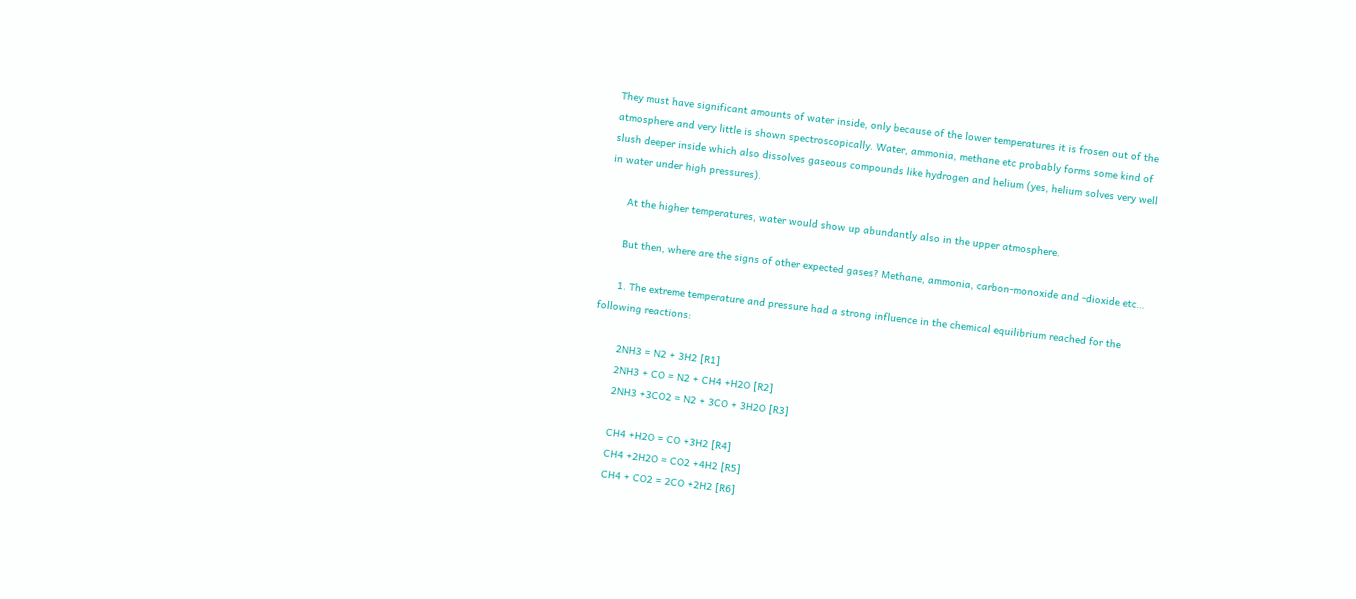They must have significant amounts of water inside, only because of the lower temperatures it is frosen out of the atmosphere and very little is shown spectroscopically. Water, ammonia, methane etc probably forms some kind of slush deeper inside which also dissolves gaseous compounds like hydrogen and helium (yes, helium solves very well in water under high pressures).

      At the higher temperatures, water would show up abundantly also in the upper atmosphere.

      But then, where are the signs of other expected gases? Methane, ammonia, carbon-monoxide and -dioxide etc…

      1. The extreme temperature and pressure had a strong influence in the chemical equilibrium reached for the following reactions:

        2NH3 = N2 + 3H2 [R1]
        2NH3 + CO = N2 + CH4 +H2O [R2]
        2NH3 +3CO2 = N2 + 3CO + 3H2O [R3]

        CH4 +H2O = CO +3H2 [R4]
        CH4 +2H2O = CO2 +4H2 [R5]
        CH4 + CO2 = 2CO +2H2 [R6]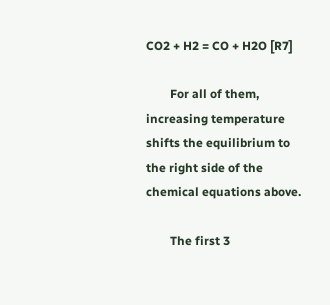CO2 + H2 = CO + H2O [R7]

        For all of them, increasing temperature shifts the equilibrium to the right side of the chemical equations above.

        The first 3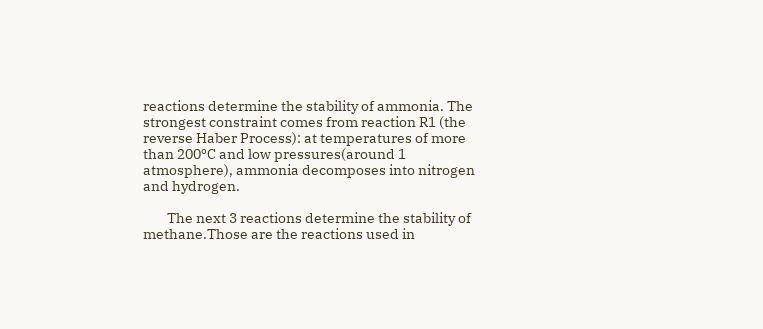reactions determine the stability of ammonia. The strongest constraint comes from reaction R1 (the reverse Haber Process): at temperatures of more than 200ºC and low pressures(around 1 atmosphere), ammonia decomposes into nitrogen and hydrogen.

        The next 3 reactions determine the stability of methane.Those are the reactions used in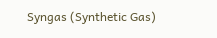Syngas (Synthetic Gas)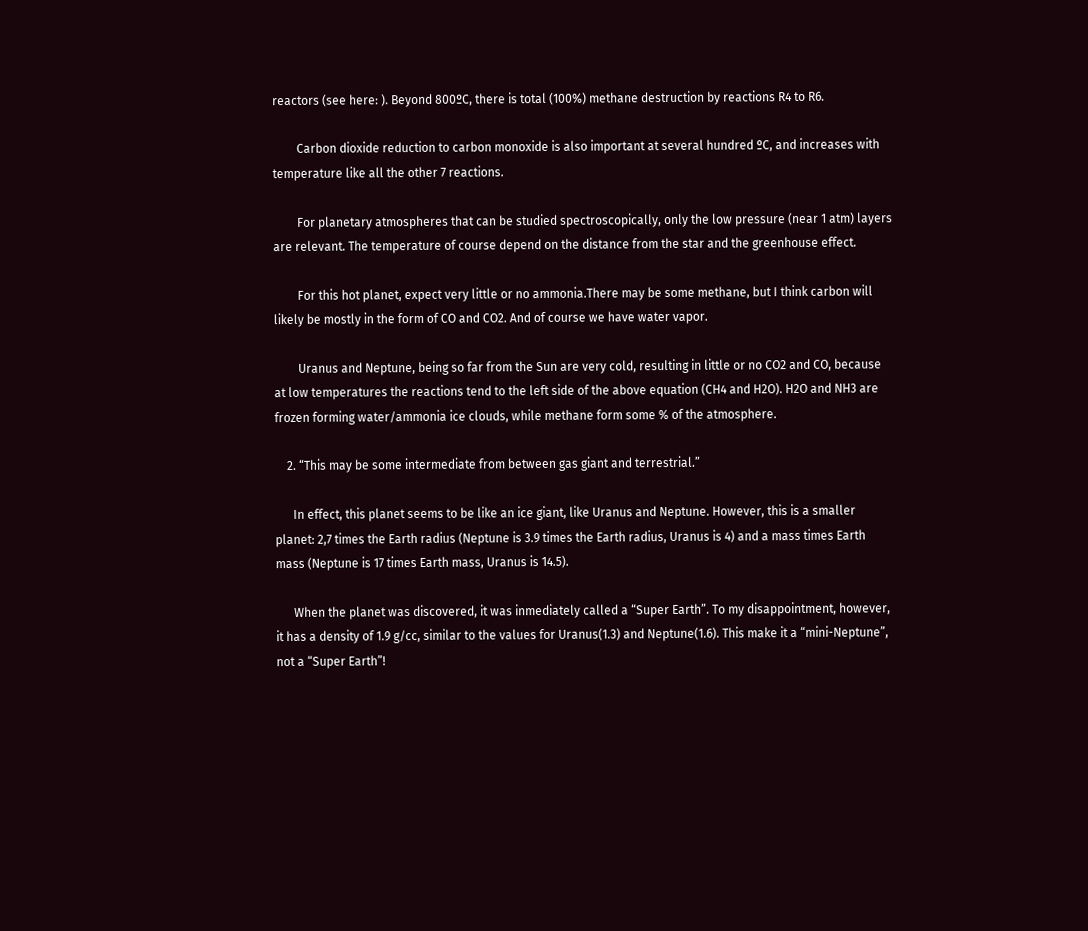reactors (see here: ). Beyond 800ºC, there is total (100%) methane destruction by reactions R4 to R6.

        Carbon dioxide reduction to carbon monoxide is also important at several hundred ºC, and increases with temperature like all the other 7 reactions.

        For planetary atmospheres that can be studied spectroscopically, only the low pressure (near 1 atm) layers are relevant. The temperature of course depend on the distance from the star and the greenhouse effect.

        For this hot planet, expect very little or no ammonia.There may be some methane, but I think carbon will likely be mostly in the form of CO and CO2. And of course we have water vapor.

        Uranus and Neptune, being so far from the Sun are very cold, resulting in little or no CO2 and CO, because at low temperatures the reactions tend to the left side of the above equation (CH4 and H2O). H2O and NH3 are frozen forming water/ammonia ice clouds, while methane form some % of the atmosphere.

    2. “This may be some intermediate from between gas giant and terrestrial.”

      In effect, this planet seems to be like an ice giant, like Uranus and Neptune. However, this is a smaller planet: 2,7 times the Earth radius (Neptune is 3.9 times the Earth radius, Uranus is 4) and a mass times Earth mass (Neptune is 17 times Earth mass, Uranus is 14.5).

      When the planet was discovered, it was inmediately called a “Super Earth”. To my disappointment, however, it has a density of 1.9 g/cc, similar to the values for Uranus(1.3) and Neptune(1.6). This make it a “mini-Neptune”, not a “Super Earth”!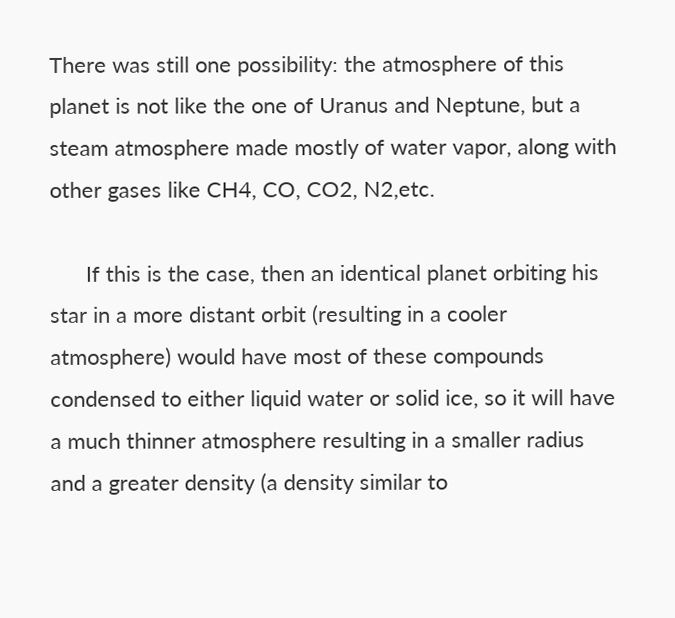There was still one possibility: the atmosphere of this planet is not like the one of Uranus and Neptune, but a steam atmosphere made mostly of water vapor, along with other gases like CH4, CO, CO2, N2,etc.

      If this is the case, then an identical planet orbiting his star in a more distant orbit (resulting in a cooler atmosphere) would have most of these compounds condensed to either liquid water or solid ice, so it will have a much thinner atmosphere resulting in a smaller radius and a greater density (a density similar to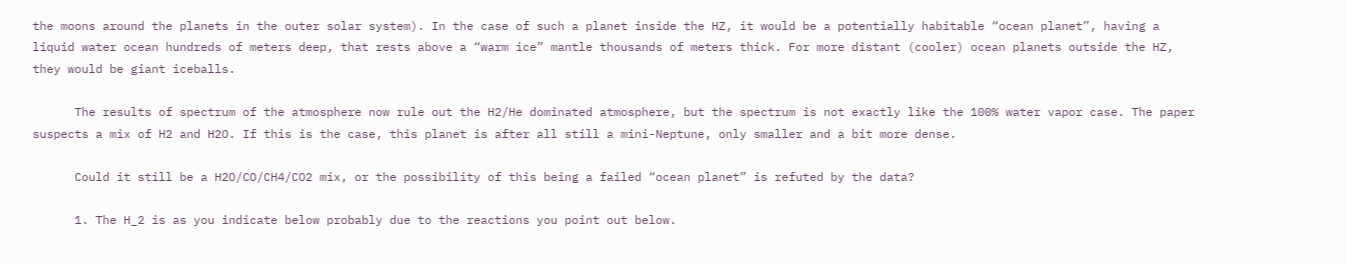the moons around the planets in the outer solar system). In the case of such a planet inside the HZ, it would be a potentially habitable “ocean planet”, having a liquid water ocean hundreds of meters deep, that rests above a “warm ice” mantle thousands of meters thick. For more distant (cooler) ocean planets outside the HZ, they would be giant iceballs.

      The results of spectrum of the atmosphere now rule out the H2/He dominated atmosphere, but the spectrum is not exactly like the 100% water vapor case. The paper suspects a mix of H2 and H2O. If this is the case, this planet is after all still a mini-Neptune, only smaller and a bit more dense.

      Could it still be a H2O/CO/CH4/CO2 mix, or the possibility of this being a failed “ocean planet” is refuted by the data?

      1. The H_2 is as you indicate below probably due to the reactions you point out below.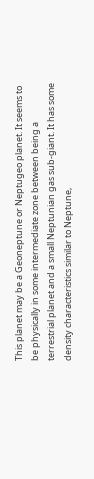This planet may be a Geoneptune or Neptugeo planet. It seems to be physically in some intermediate zone between being a terrestrial planet and a small Neptunian gas sub-giant. It has some density characteristics similar to Neptune,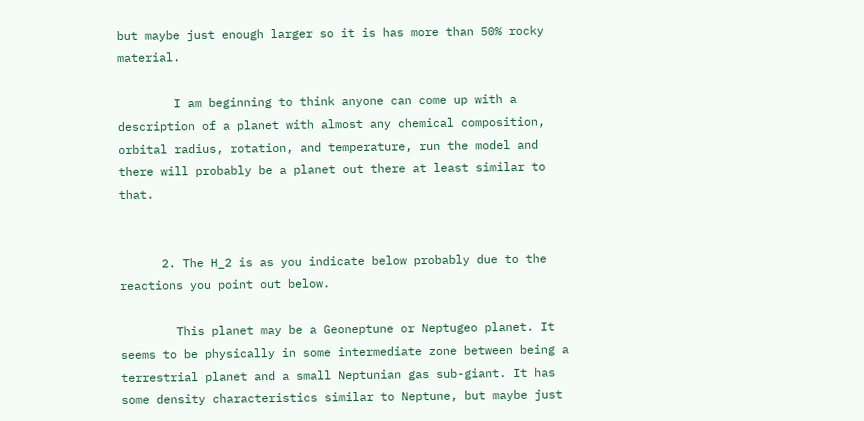but maybe just enough larger so it is has more than 50% rocky material.

        I am beginning to think anyone can come up with a description of a planet with almost any chemical composition, orbital radius, rotation, and temperature, run the model and there will probably be a planet out there at least similar to that.


      2. The H_2 is as you indicate below probably due to the reactions you point out below.

        This planet may be a Geoneptune or Neptugeo planet. It seems to be physically in some intermediate zone between being a terrestrial planet and a small Neptunian gas sub-giant. It has some density characteristics similar to Neptune, but maybe just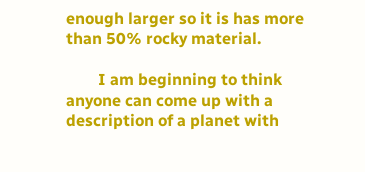enough larger so it is has more than 50% rocky material.

        I am beginning to think anyone can come up with a description of a planet with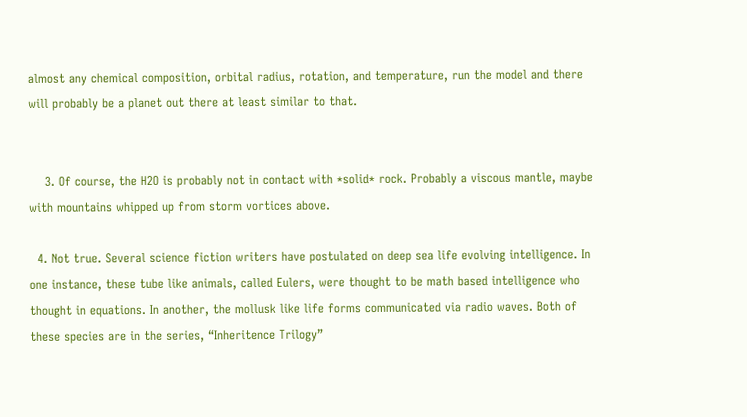almost any chemical composition, orbital radius, rotation, and temperature, run the model and there will probably be a planet out there at least similar to that.


    3. Of course, the H2O is probably not in contact with *solid* rock. Probably a viscous mantle, maybe with mountains whipped up from storm vortices above.

  4. Not true. Several science fiction writers have postulated on deep sea life evolving intelligence. In one instance, these tube like animals, called Eulers, were thought to be math based intelligence who thought in equations. In another, the mollusk like life forms communicated via radio waves. Both of these species are in the series, “Inheritence Trilogy”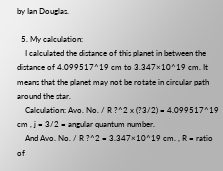by Ian Douglas.

  5. My calculation:
    I calculated the distance of this planet in between the distance of 4.099517^19 cm to 3.347×10^19 cm. It means that the planet may not be rotate in circular path around the star.
    Calculation: Avo. No. / R ?^2 x (?3/2) = 4.099517^19 cm , j = 3/2 = angular quantum number.
    And Avo. No. / R ?^2 = 3.347×10^19 cm. , R = ratio of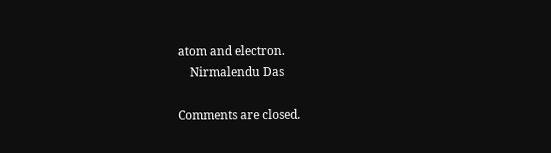atom and electron.
    Nirmalendu Das

Comments are closed.